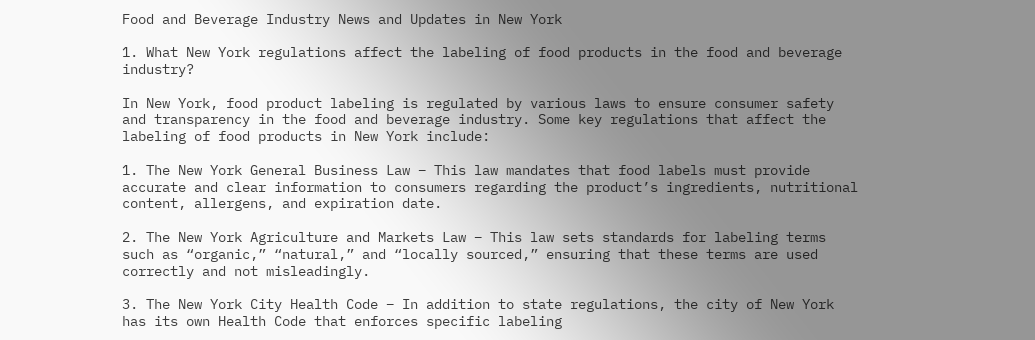Food and Beverage Industry News and Updates in New York

1. What New York regulations affect the labeling of food products in the food and beverage industry?

In New York, food product labeling is regulated by various laws to ensure consumer safety and transparency in the food and beverage industry. Some key regulations that affect the labeling of food products in New York include:

1. The New York General Business Law – This law mandates that food labels must provide accurate and clear information to consumers regarding the product’s ingredients, nutritional content, allergens, and expiration date.

2. The New York Agriculture and Markets Law – This law sets standards for labeling terms such as “organic,” “natural,” and “locally sourced,” ensuring that these terms are used correctly and not misleadingly.

3. The New York City Health Code – In addition to state regulations, the city of New York has its own Health Code that enforces specific labeling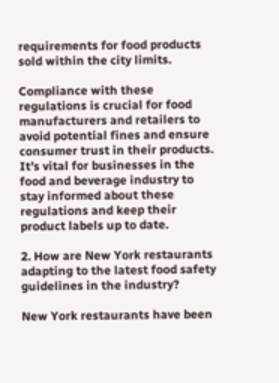requirements for food products sold within the city limits.

Compliance with these regulations is crucial for food manufacturers and retailers to avoid potential fines and ensure consumer trust in their products. It’s vital for businesses in the food and beverage industry to stay informed about these regulations and keep their product labels up to date.

2. How are New York restaurants adapting to the latest food safety guidelines in the industry?

New York restaurants have been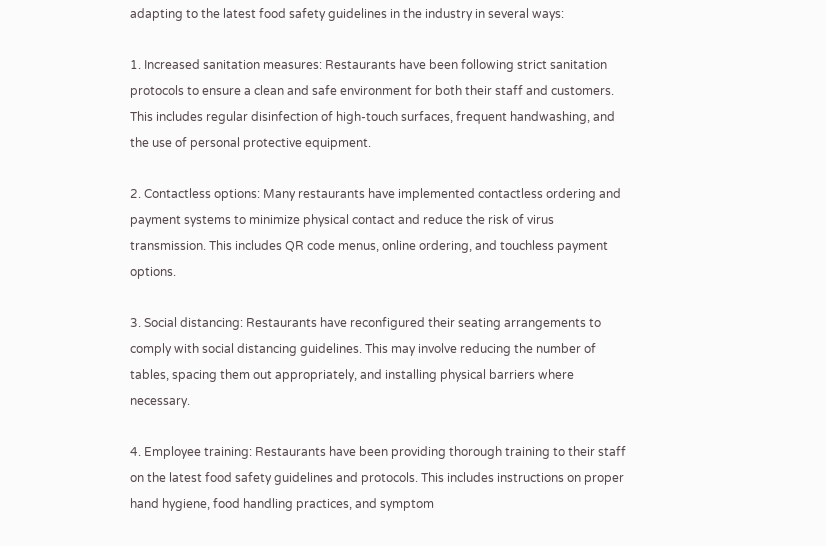adapting to the latest food safety guidelines in the industry in several ways:

1. Increased sanitation measures: Restaurants have been following strict sanitation protocols to ensure a clean and safe environment for both their staff and customers. This includes regular disinfection of high-touch surfaces, frequent handwashing, and the use of personal protective equipment.

2. Contactless options: Many restaurants have implemented contactless ordering and payment systems to minimize physical contact and reduce the risk of virus transmission. This includes QR code menus, online ordering, and touchless payment options.

3. Social distancing: Restaurants have reconfigured their seating arrangements to comply with social distancing guidelines. This may involve reducing the number of tables, spacing them out appropriately, and installing physical barriers where necessary.

4. Employee training: Restaurants have been providing thorough training to their staff on the latest food safety guidelines and protocols. This includes instructions on proper hand hygiene, food handling practices, and symptom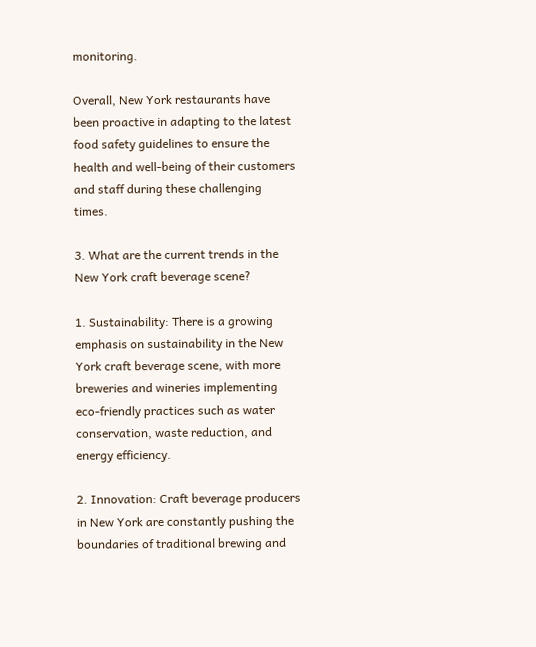monitoring.

Overall, New York restaurants have been proactive in adapting to the latest food safety guidelines to ensure the health and well-being of their customers and staff during these challenging times.

3. What are the current trends in the New York craft beverage scene?

1. Sustainability: There is a growing emphasis on sustainability in the New York craft beverage scene, with more breweries and wineries implementing eco-friendly practices such as water conservation, waste reduction, and energy efficiency.

2. Innovation: Craft beverage producers in New York are constantly pushing the boundaries of traditional brewing and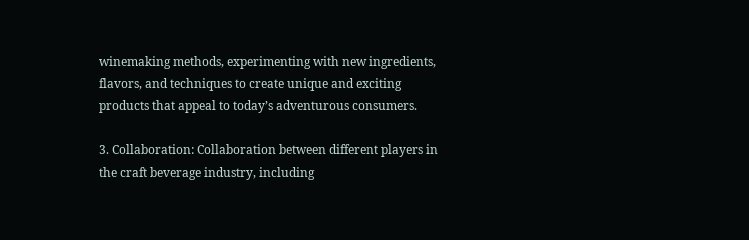winemaking methods, experimenting with new ingredients, flavors, and techniques to create unique and exciting products that appeal to today’s adventurous consumers.

3. Collaboration: Collaboration between different players in the craft beverage industry, including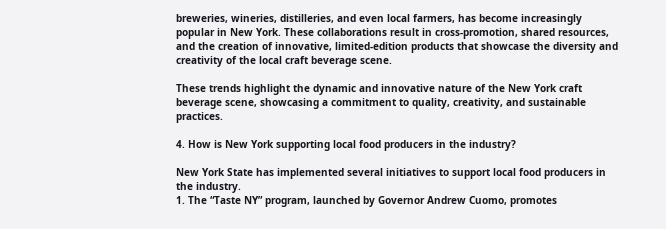breweries, wineries, distilleries, and even local farmers, has become increasingly popular in New York. These collaborations result in cross-promotion, shared resources, and the creation of innovative, limited-edition products that showcase the diversity and creativity of the local craft beverage scene.

These trends highlight the dynamic and innovative nature of the New York craft beverage scene, showcasing a commitment to quality, creativity, and sustainable practices.

4. How is New York supporting local food producers in the industry?

New York State has implemented several initiatives to support local food producers in the industry.
1. The “Taste NY” program, launched by Governor Andrew Cuomo, promotes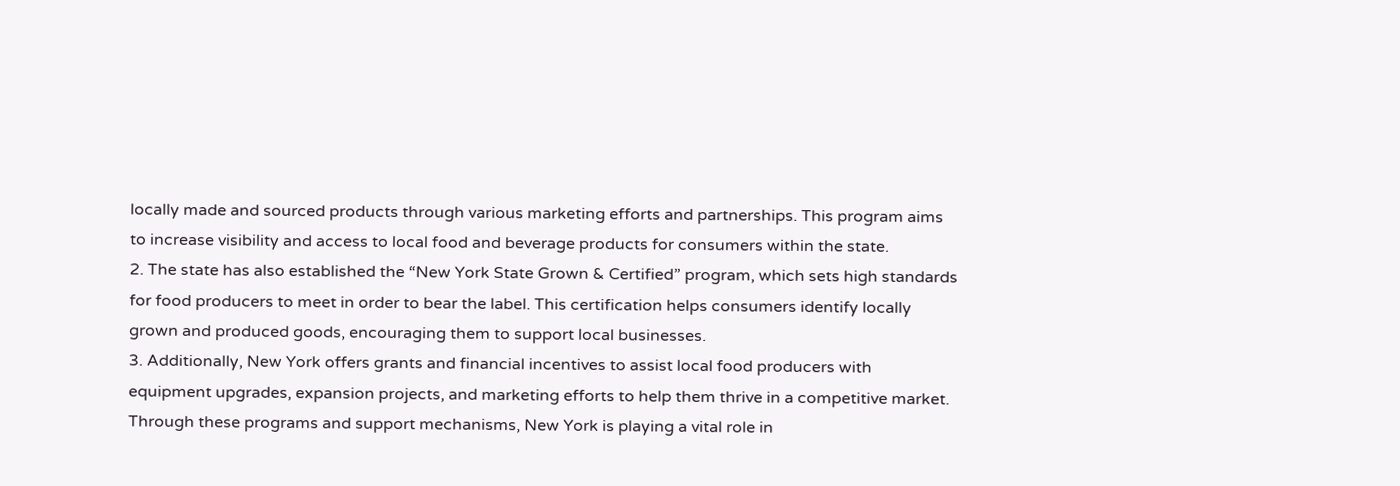locally made and sourced products through various marketing efforts and partnerships. This program aims to increase visibility and access to local food and beverage products for consumers within the state.
2. The state has also established the “New York State Grown & Certified” program, which sets high standards for food producers to meet in order to bear the label. This certification helps consumers identify locally grown and produced goods, encouraging them to support local businesses.
3. Additionally, New York offers grants and financial incentives to assist local food producers with equipment upgrades, expansion projects, and marketing efforts to help them thrive in a competitive market.
Through these programs and support mechanisms, New York is playing a vital role in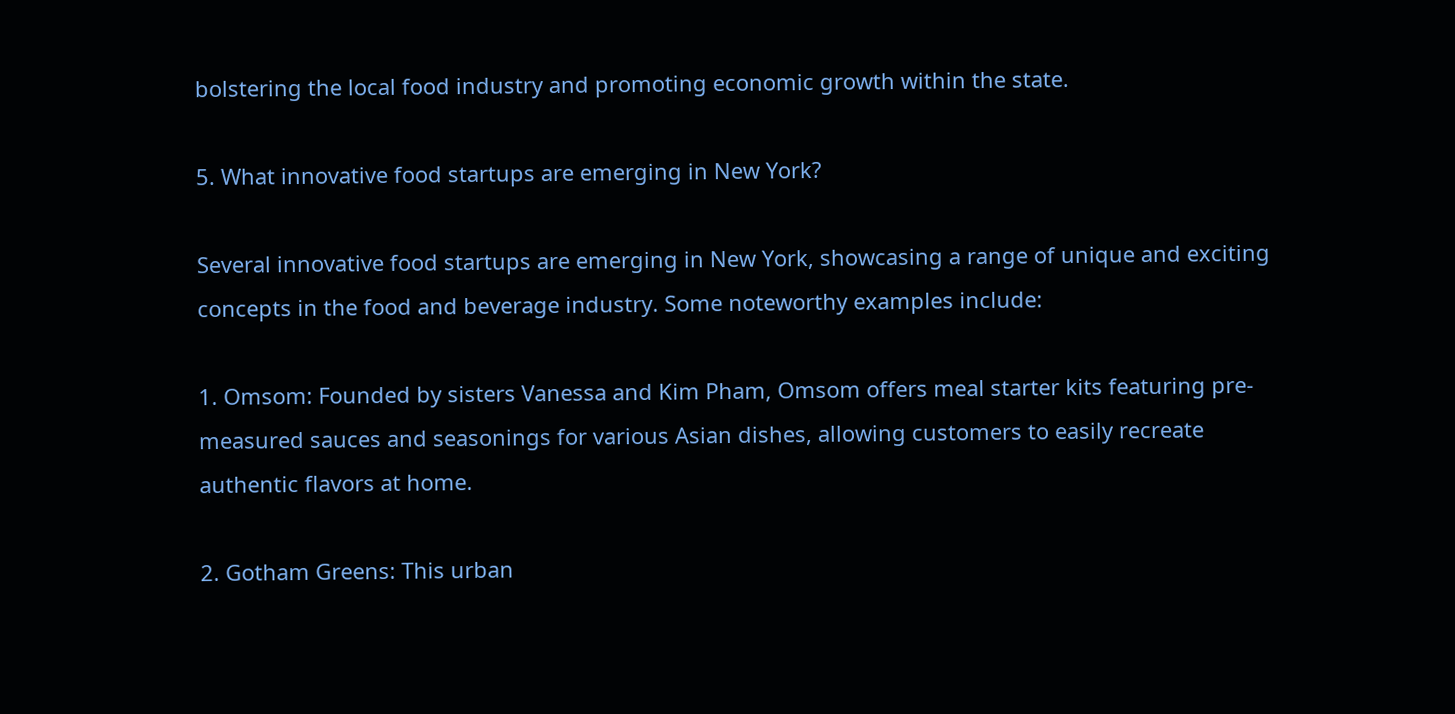bolstering the local food industry and promoting economic growth within the state.

5. What innovative food startups are emerging in New York?

Several innovative food startups are emerging in New York, showcasing a range of unique and exciting concepts in the food and beverage industry. Some noteworthy examples include:

1. Omsom: Founded by sisters Vanessa and Kim Pham, Omsom offers meal starter kits featuring pre-measured sauces and seasonings for various Asian dishes, allowing customers to easily recreate authentic flavors at home.

2. Gotham Greens: This urban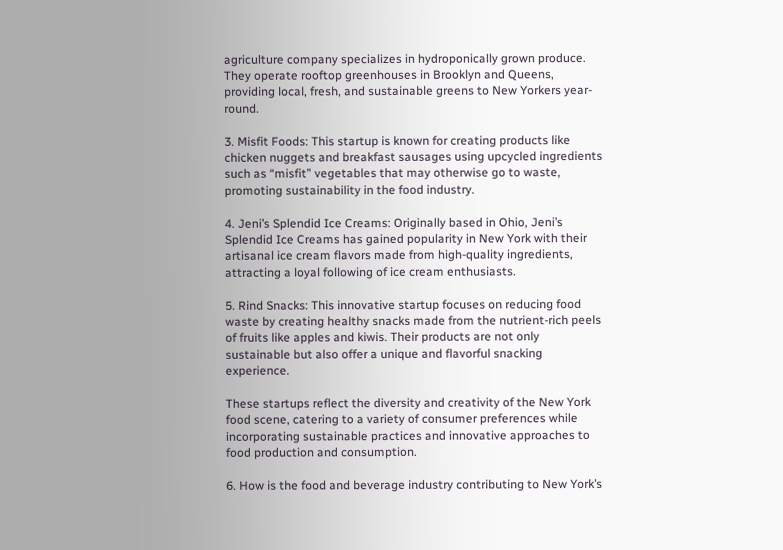agriculture company specializes in hydroponically grown produce. They operate rooftop greenhouses in Brooklyn and Queens, providing local, fresh, and sustainable greens to New Yorkers year-round.

3. Misfit Foods: This startup is known for creating products like chicken nuggets and breakfast sausages using upcycled ingredients such as “misfit” vegetables that may otherwise go to waste, promoting sustainability in the food industry.

4. Jeni’s Splendid Ice Creams: Originally based in Ohio, Jeni’s Splendid Ice Creams has gained popularity in New York with their artisanal ice cream flavors made from high-quality ingredients, attracting a loyal following of ice cream enthusiasts.

5. Rind Snacks: This innovative startup focuses on reducing food waste by creating healthy snacks made from the nutrient-rich peels of fruits like apples and kiwis. Their products are not only sustainable but also offer a unique and flavorful snacking experience.

These startups reflect the diversity and creativity of the New York food scene, catering to a variety of consumer preferences while incorporating sustainable practices and innovative approaches to food production and consumption.

6. How is the food and beverage industry contributing to New York’s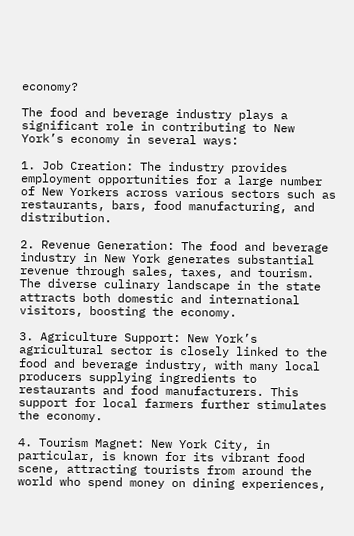economy?

The food and beverage industry plays a significant role in contributing to New York’s economy in several ways:

1. Job Creation: The industry provides employment opportunities for a large number of New Yorkers across various sectors such as restaurants, bars, food manufacturing, and distribution.

2. Revenue Generation: The food and beverage industry in New York generates substantial revenue through sales, taxes, and tourism. The diverse culinary landscape in the state attracts both domestic and international visitors, boosting the economy.

3. Agriculture Support: New York’s agricultural sector is closely linked to the food and beverage industry, with many local producers supplying ingredients to restaurants and food manufacturers. This support for local farmers further stimulates the economy.

4. Tourism Magnet: New York City, in particular, is known for its vibrant food scene, attracting tourists from around the world who spend money on dining experiences,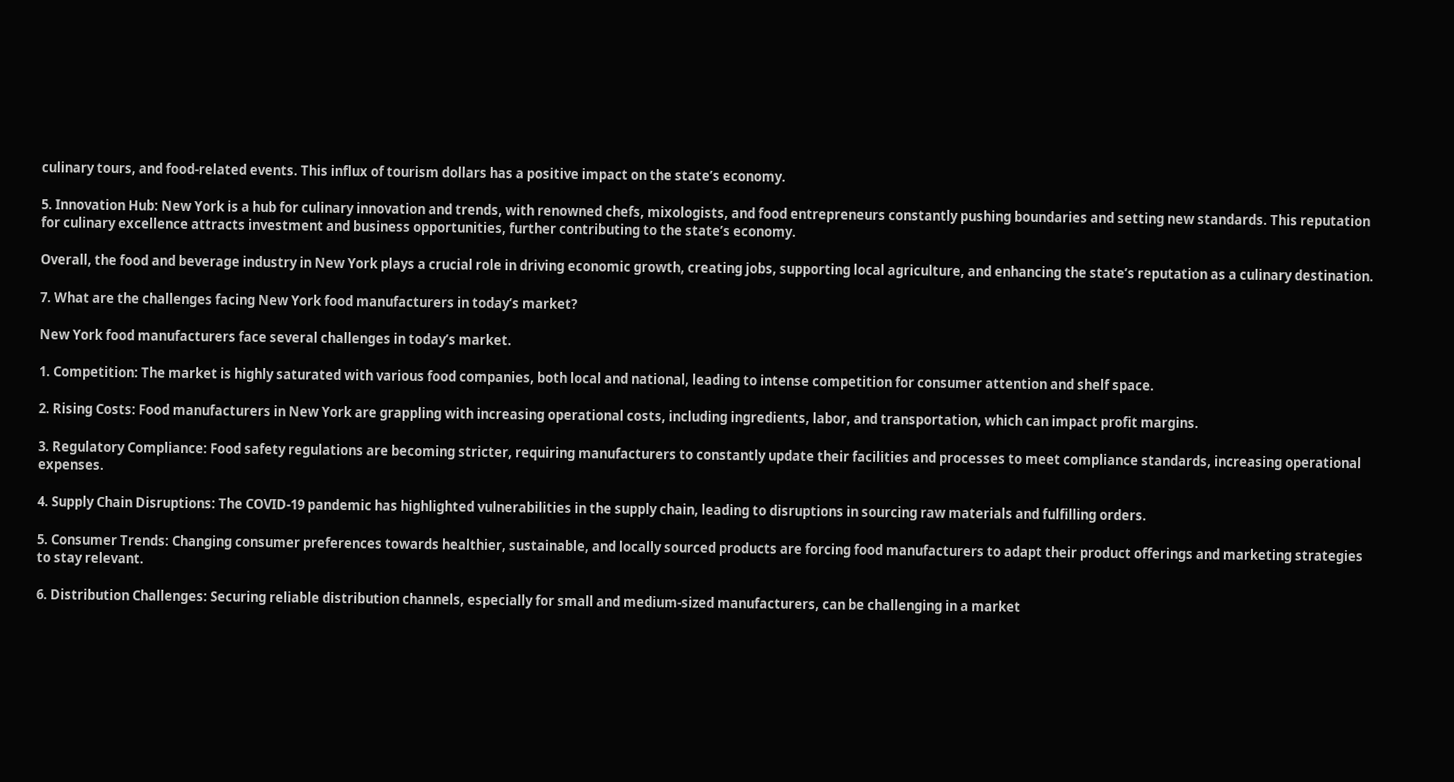culinary tours, and food-related events. This influx of tourism dollars has a positive impact on the state’s economy.

5. Innovation Hub: New York is a hub for culinary innovation and trends, with renowned chefs, mixologists, and food entrepreneurs constantly pushing boundaries and setting new standards. This reputation for culinary excellence attracts investment and business opportunities, further contributing to the state’s economy.

Overall, the food and beverage industry in New York plays a crucial role in driving economic growth, creating jobs, supporting local agriculture, and enhancing the state’s reputation as a culinary destination.

7. What are the challenges facing New York food manufacturers in today’s market?

New York food manufacturers face several challenges in today’s market.

1. Competition: The market is highly saturated with various food companies, both local and national, leading to intense competition for consumer attention and shelf space.

2. Rising Costs: Food manufacturers in New York are grappling with increasing operational costs, including ingredients, labor, and transportation, which can impact profit margins.

3. Regulatory Compliance: Food safety regulations are becoming stricter, requiring manufacturers to constantly update their facilities and processes to meet compliance standards, increasing operational expenses.

4. Supply Chain Disruptions: The COVID-19 pandemic has highlighted vulnerabilities in the supply chain, leading to disruptions in sourcing raw materials and fulfilling orders.

5. Consumer Trends: Changing consumer preferences towards healthier, sustainable, and locally sourced products are forcing food manufacturers to adapt their product offerings and marketing strategies to stay relevant.

6. Distribution Challenges: Securing reliable distribution channels, especially for small and medium-sized manufacturers, can be challenging in a market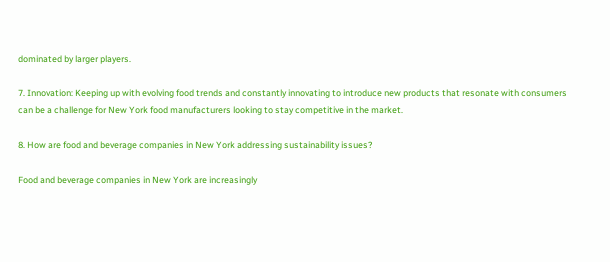dominated by larger players.

7. Innovation: Keeping up with evolving food trends and constantly innovating to introduce new products that resonate with consumers can be a challenge for New York food manufacturers looking to stay competitive in the market.

8. How are food and beverage companies in New York addressing sustainability issues?

Food and beverage companies in New York are increasingly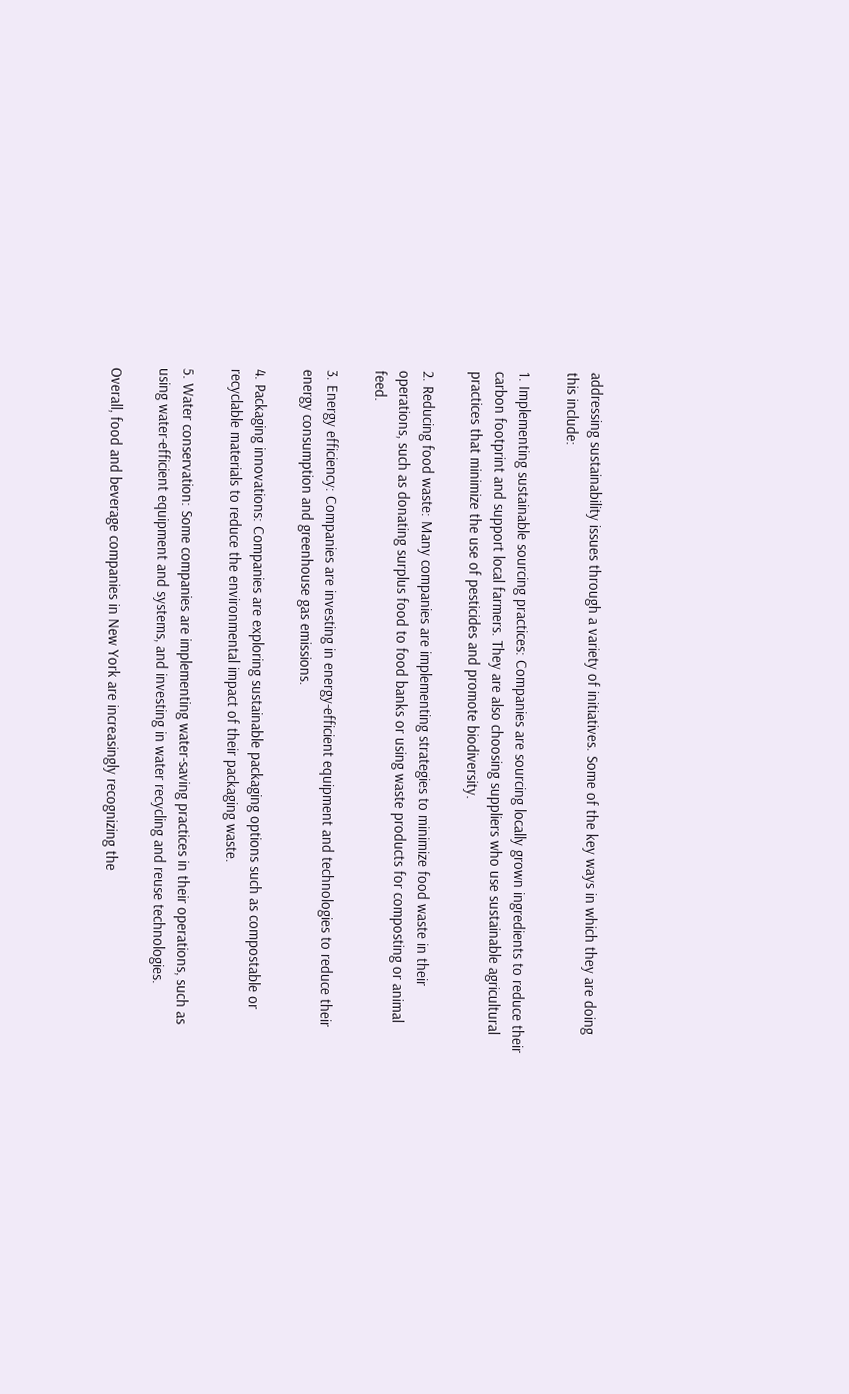addressing sustainability issues through a variety of initiatives. Some of the key ways in which they are doing this include:

1. Implementing sustainable sourcing practices: Companies are sourcing locally grown ingredients to reduce their carbon footprint and support local farmers. They are also choosing suppliers who use sustainable agricultural practices that minimize the use of pesticides and promote biodiversity.

2. Reducing food waste: Many companies are implementing strategies to minimize food waste in their operations, such as donating surplus food to food banks or using waste products for composting or animal feed.

3. Energy efficiency: Companies are investing in energy-efficient equipment and technologies to reduce their energy consumption and greenhouse gas emissions.

4. Packaging innovations: Companies are exploring sustainable packaging options such as compostable or recyclable materials to reduce the environmental impact of their packaging waste.

5. Water conservation: Some companies are implementing water-saving practices in their operations, such as using water-efficient equipment and systems, and investing in water recycling and reuse technologies.

Overall, food and beverage companies in New York are increasingly recognizing the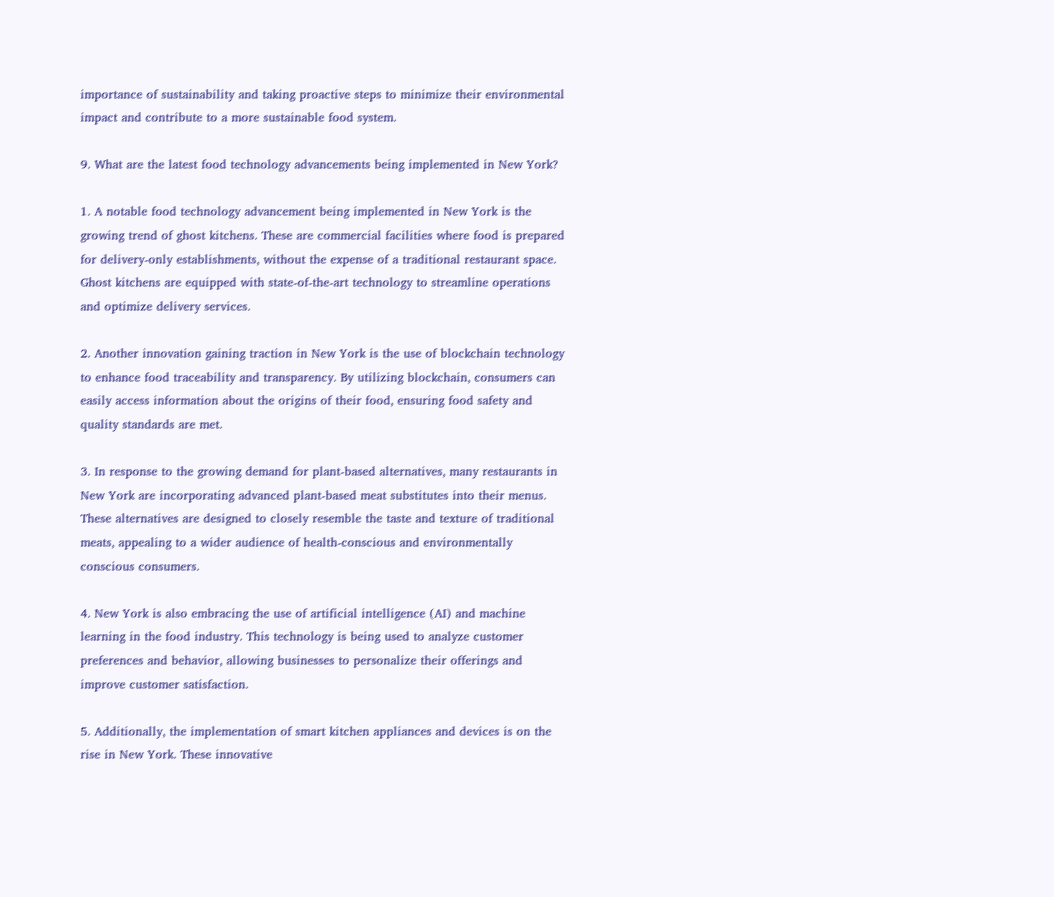importance of sustainability and taking proactive steps to minimize their environmental impact and contribute to a more sustainable food system.

9. What are the latest food technology advancements being implemented in New York?

1. A notable food technology advancement being implemented in New York is the growing trend of ghost kitchens. These are commercial facilities where food is prepared for delivery-only establishments, without the expense of a traditional restaurant space. Ghost kitchens are equipped with state-of-the-art technology to streamline operations and optimize delivery services.

2. Another innovation gaining traction in New York is the use of blockchain technology to enhance food traceability and transparency. By utilizing blockchain, consumers can easily access information about the origins of their food, ensuring food safety and quality standards are met.

3. In response to the growing demand for plant-based alternatives, many restaurants in New York are incorporating advanced plant-based meat substitutes into their menus. These alternatives are designed to closely resemble the taste and texture of traditional meats, appealing to a wider audience of health-conscious and environmentally conscious consumers.

4. New York is also embracing the use of artificial intelligence (AI) and machine learning in the food industry. This technology is being used to analyze customer preferences and behavior, allowing businesses to personalize their offerings and improve customer satisfaction.

5. Additionally, the implementation of smart kitchen appliances and devices is on the rise in New York. These innovative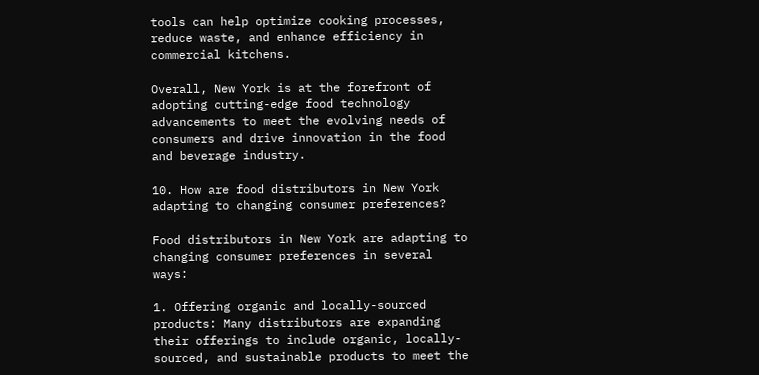tools can help optimize cooking processes, reduce waste, and enhance efficiency in commercial kitchens.

Overall, New York is at the forefront of adopting cutting-edge food technology advancements to meet the evolving needs of consumers and drive innovation in the food and beverage industry.

10. How are food distributors in New York adapting to changing consumer preferences?

Food distributors in New York are adapting to changing consumer preferences in several ways:

1. Offering organic and locally-sourced products: Many distributors are expanding their offerings to include organic, locally-sourced, and sustainable products to meet the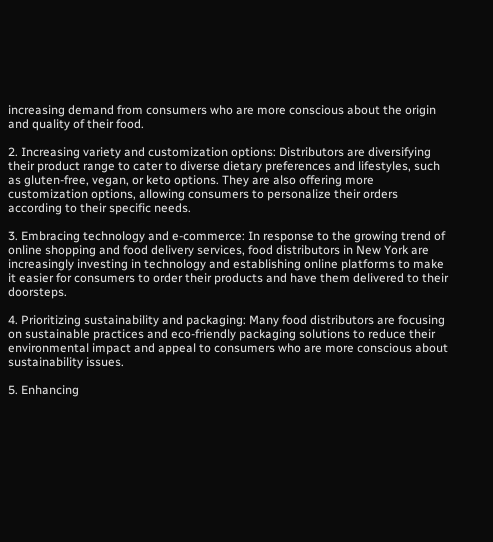increasing demand from consumers who are more conscious about the origin and quality of their food.

2. Increasing variety and customization options: Distributors are diversifying their product range to cater to diverse dietary preferences and lifestyles, such as gluten-free, vegan, or keto options. They are also offering more customization options, allowing consumers to personalize their orders according to their specific needs.

3. Embracing technology and e-commerce: In response to the growing trend of online shopping and food delivery services, food distributors in New York are increasingly investing in technology and establishing online platforms to make it easier for consumers to order their products and have them delivered to their doorsteps.

4. Prioritizing sustainability and packaging: Many food distributors are focusing on sustainable practices and eco-friendly packaging solutions to reduce their environmental impact and appeal to consumers who are more conscious about sustainability issues.

5. Enhancing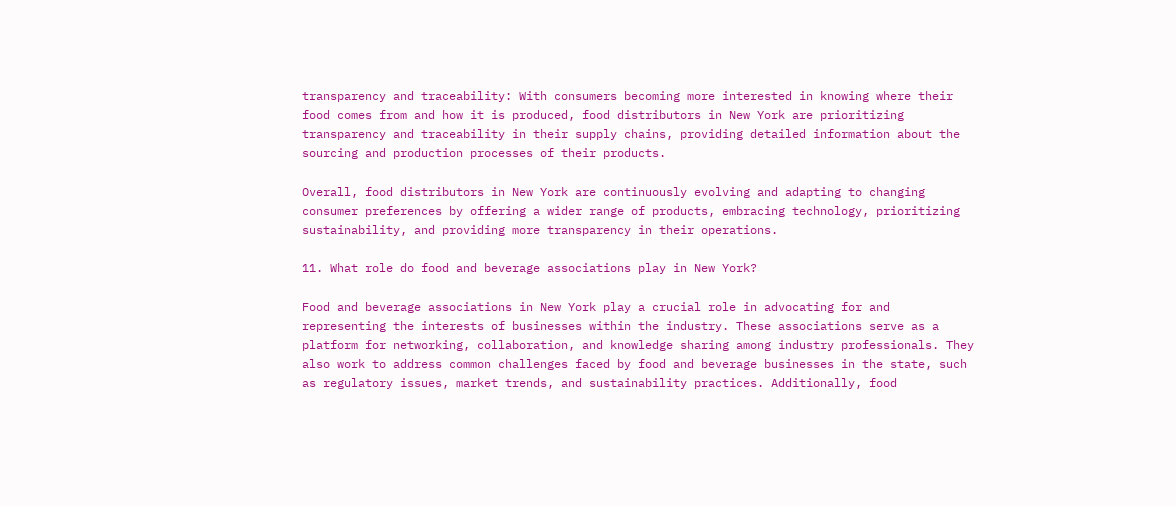transparency and traceability: With consumers becoming more interested in knowing where their food comes from and how it is produced, food distributors in New York are prioritizing transparency and traceability in their supply chains, providing detailed information about the sourcing and production processes of their products.

Overall, food distributors in New York are continuously evolving and adapting to changing consumer preferences by offering a wider range of products, embracing technology, prioritizing sustainability, and providing more transparency in their operations.

11. What role do food and beverage associations play in New York?

Food and beverage associations in New York play a crucial role in advocating for and representing the interests of businesses within the industry. These associations serve as a platform for networking, collaboration, and knowledge sharing among industry professionals. They also work to address common challenges faced by food and beverage businesses in the state, such as regulatory issues, market trends, and sustainability practices. Additionally, food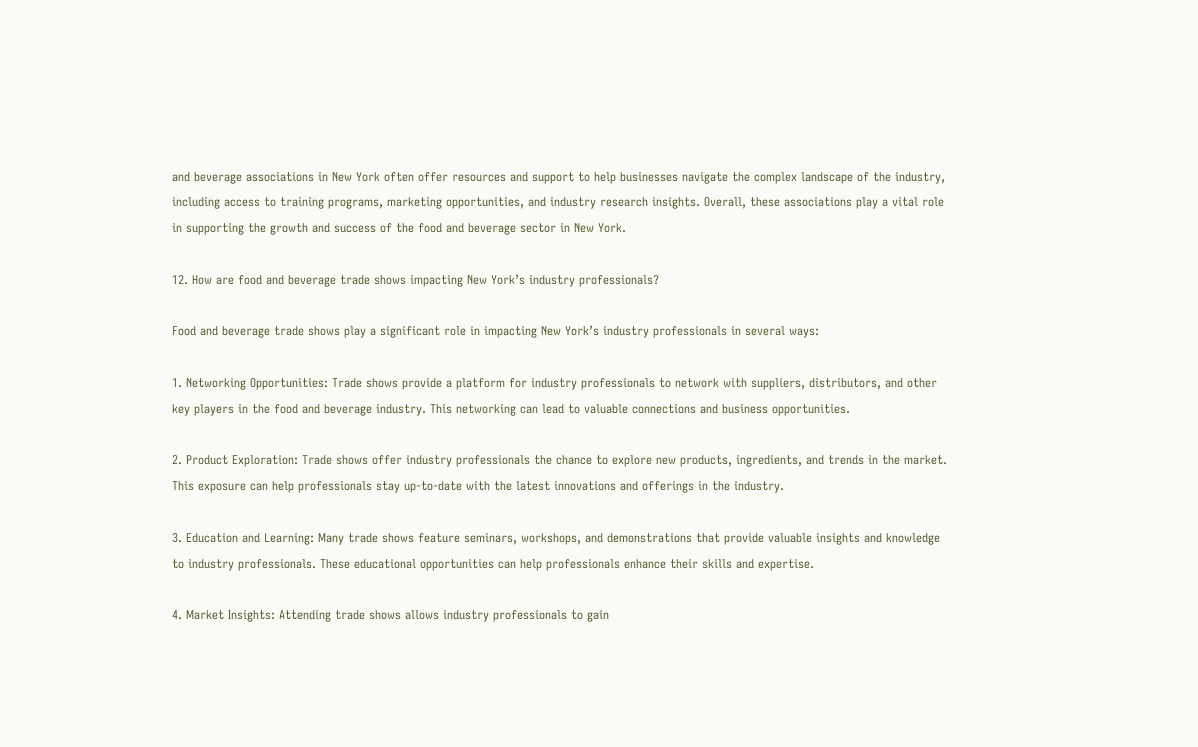and beverage associations in New York often offer resources and support to help businesses navigate the complex landscape of the industry, including access to training programs, marketing opportunities, and industry research insights. Overall, these associations play a vital role in supporting the growth and success of the food and beverage sector in New York.

12. How are food and beverage trade shows impacting New York’s industry professionals?

Food and beverage trade shows play a significant role in impacting New York’s industry professionals in several ways:

1. Networking Opportunities: Trade shows provide a platform for industry professionals to network with suppliers, distributors, and other key players in the food and beverage industry. This networking can lead to valuable connections and business opportunities.

2. Product Exploration: Trade shows offer industry professionals the chance to explore new products, ingredients, and trends in the market. This exposure can help professionals stay up-to-date with the latest innovations and offerings in the industry.

3. Education and Learning: Many trade shows feature seminars, workshops, and demonstrations that provide valuable insights and knowledge to industry professionals. These educational opportunities can help professionals enhance their skills and expertise.

4. Market Insights: Attending trade shows allows industry professionals to gain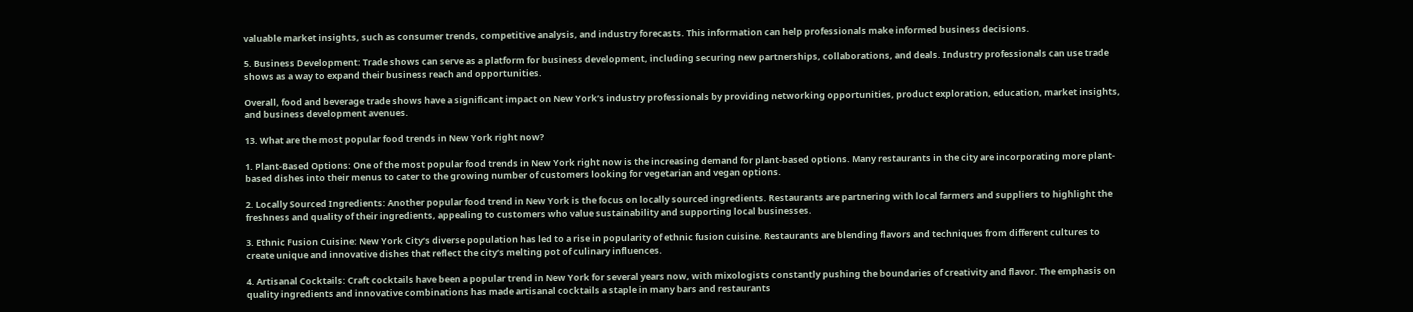valuable market insights, such as consumer trends, competitive analysis, and industry forecasts. This information can help professionals make informed business decisions.

5. Business Development: Trade shows can serve as a platform for business development, including securing new partnerships, collaborations, and deals. Industry professionals can use trade shows as a way to expand their business reach and opportunities.

Overall, food and beverage trade shows have a significant impact on New York’s industry professionals by providing networking opportunities, product exploration, education, market insights, and business development avenues.

13. What are the most popular food trends in New York right now?

1. Plant-Based Options: One of the most popular food trends in New York right now is the increasing demand for plant-based options. Many restaurants in the city are incorporating more plant-based dishes into their menus to cater to the growing number of customers looking for vegetarian and vegan options.

2. Locally Sourced Ingredients: Another popular food trend in New York is the focus on locally sourced ingredients. Restaurants are partnering with local farmers and suppliers to highlight the freshness and quality of their ingredients, appealing to customers who value sustainability and supporting local businesses.

3. Ethnic Fusion Cuisine: New York City’s diverse population has led to a rise in popularity of ethnic fusion cuisine. Restaurants are blending flavors and techniques from different cultures to create unique and innovative dishes that reflect the city’s melting pot of culinary influences.

4. Artisanal Cocktails: Craft cocktails have been a popular trend in New York for several years now, with mixologists constantly pushing the boundaries of creativity and flavor. The emphasis on quality ingredients and innovative combinations has made artisanal cocktails a staple in many bars and restaurants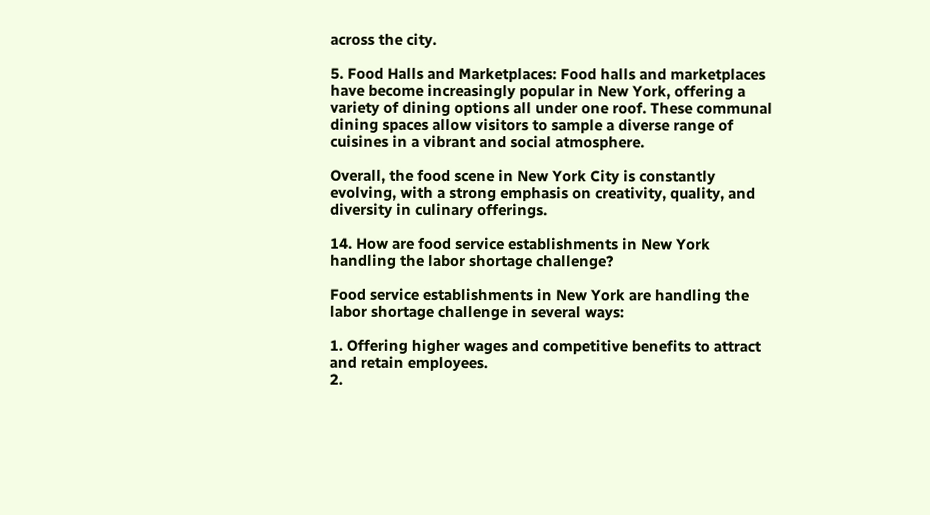across the city.

5. Food Halls and Marketplaces: Food halls and marketplaces have become increasingly popular in New York, offering a variety of dining options all under one roof. These communal dining spaces allow visitors to sample a diverse range of cuisines in a vibrant and social atmosphere.

Overall, the food scene in New York City is constantly evolving, with a strong emphasis on creativity, quality, and diversity in culinary offerings.

14. How are food service establishments in New York handling the labor shortage challenge?

Food service establishments in New York are handling the labor shortage challenge in several ways:

1. Offering higher wages and competitive benefits to attract and retain employees.
2.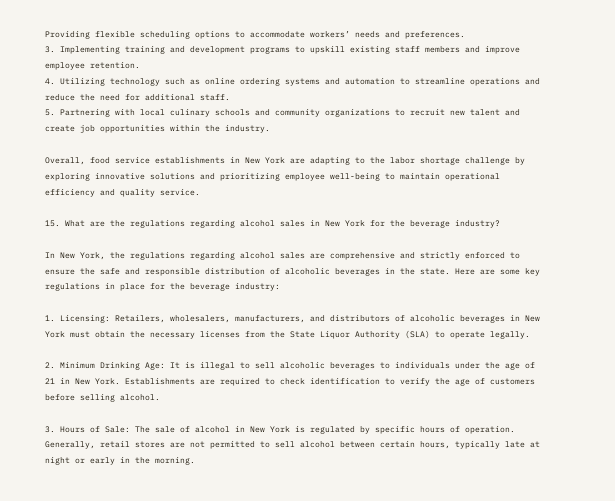Providing flexible scheduling options to accommodate workers’ needs and preferences.
3. Implementing training and development programs to upskill existing staff members and improve employee retention.
4. Utilizing technology such as online ordering systems and automation to streamline operations and reduce the need for additional staff.
5. Partnering with local culinary schools and community organizations to recruit new talent and create job opportunities within the industry.

Overall, food service establishments in New York are adapting to the labor shortage challenge by exploring innovative solutions and prioritizing employee well-being to maintain operational efficiency and quality service.

15. What are the regulations regarding alcohol sales in New York for the beverage industry?

In New York, the regulations regarding alcohol sales are comprehensive and strictly enforced to ensure the safe and responsible distribution of alcoholic beverages in the state. Here are some key regulations in place for the beverage industry:

1. Licensing: Retailers, wholesalers, manufacturers, and distributors of alcoholic beverages in New York must obtain the necessary licenses from the State Liquor Authority (SLA) to operate legally.

2. Minimum Drinking Age: It is illegal to sell alcoholic beverages to individuals under the age of 21 in New York. Establishments are required to check identification to verify the age of customers before selling alcohol.

3. Hours of Sale: The sale of alcohol in New York is regulated by specific hours of operation. Generally, retail stores are not permitted to sell alcohol between certain hours, typically late at night or early in the morning.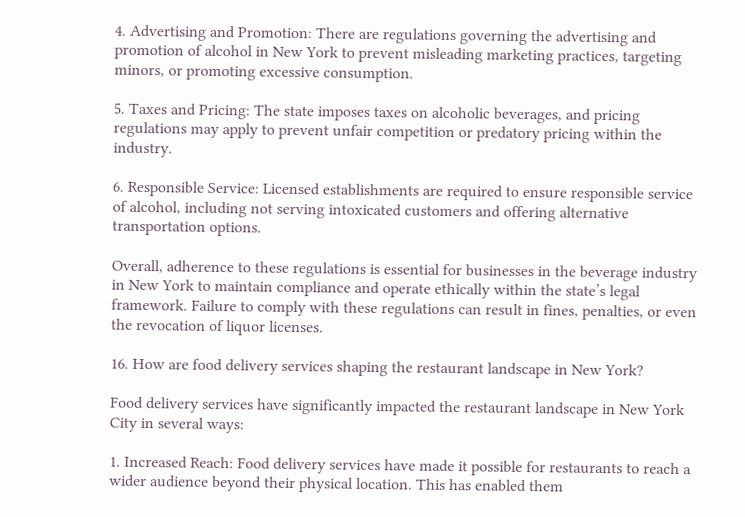4. Advertising and Promotion: There are regulations governing the advertising and promotion of alcohol in New York to prevent misleading marketing practices, targeting minors, or promoting excessive consumption.

5. Taxes and Pricing: The state imposes taxes on alcoholic beverages, and pricing regulations may apply to prevent unfair competition or predatory pricing within the industry.

6. Responsible Service: Licensed establishments are required to ensure responsible service of alcohol, including not serving intoxicated customers and offering alternative transportation options.

Overall, adherence to these regulations is essential for businesses in the beverage industry in New York to maintain compliance and operate ethically within the state’s legal framework. Failure to comply with these regulations can result in fines, penalties, or even the revocation of liquor licenses.

16. How are food delivery services shaping the restaurant landscape in New York?

Food delivery services have significantly impacted the restaurant landscape in New York City in several ways:

1. Increased Reach: Food delivery services have made it possible for restaurants to reach a wider audience beyond their physical location. This has enabled them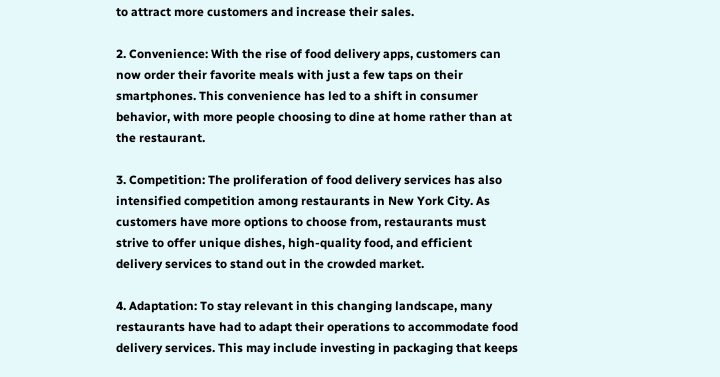to attract more customers and increase their sales.

2. Convenience: With the rise of food delivery apps, customers can now order their favorite meals with just a few taps on their smartphones. This convenience has led to a shift in consumer behavior, with more people choosing to dine at home rather than at the restaurant.

3. Competition: The proliferation of food delivery services has also intensified competition among restaurants in New York City. As customers have more options to choose from, restaurants must strive to offer unique dishes, high-quality food, and efficient delivery services to stand out in the crowded market.

4. Adaptation: To stay relevant in this changing landscape, many restaurants have had to adapt their operations to accommodate food delivery services. This may include investing in packaging that keeps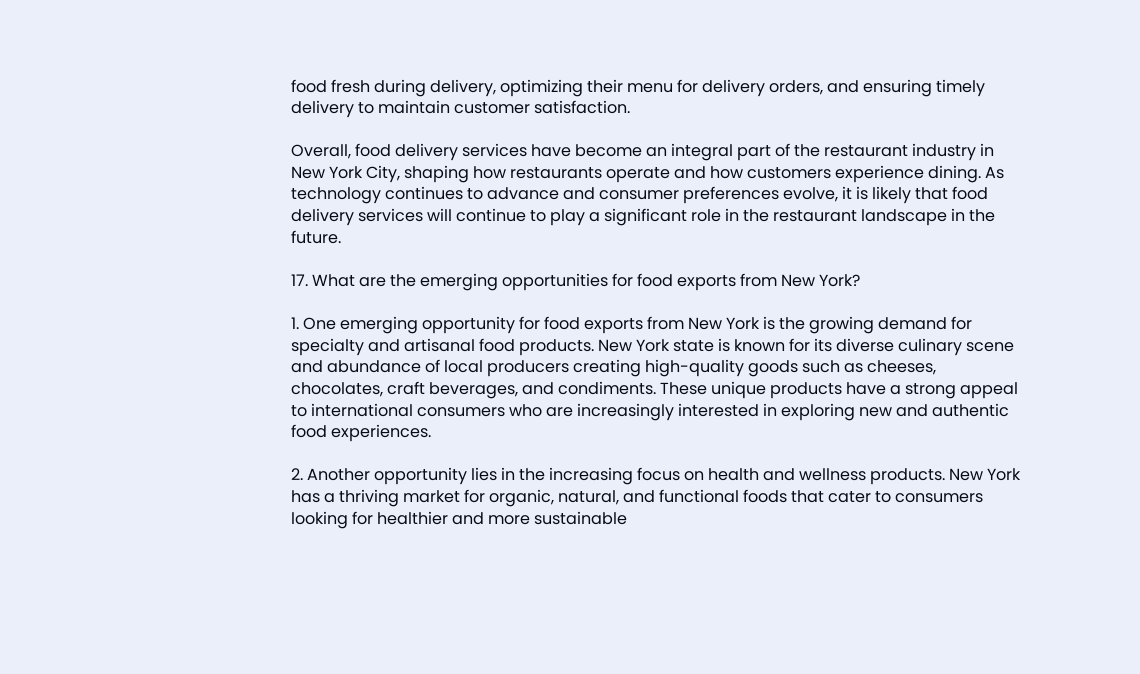food fresh during delivery, optimizing their menu for delivery orders, and ensuring timely delivery to maintain customer satisfaction.

Overall, food delivery services have become an integral part of the restaurant industry in New York City, shaping how restaurants operate and how customers experience dining. As technology continues to advance and consumer preferences evolve, it is likely that food delivery services will continue to play a significant role in the restaurant landscape in the future.

17. What are the emerging opportunities for food exports from New York?

1. One emerging opportunity for food exports from New York is the growing demand for specialty and artisanal food products. New York state is known for its diverse culinary scene and abundance of local producers creating high-quality goods such as cheeses, chocolates, craft beverages, and condiments. These unique products have a strong appeal to international consumers who are increasingly interested in exploring new and authentic food experiences.

2. Another opportunity lies in the increasing focus on health and wellness products. New York has a thriving market for organic, natural, and functional foods that cater to consumers looking for healthier and more sustainable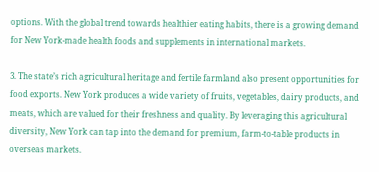options. With the global trend towards healthier eating habits, there is a growing demand for New York-made health foods and supplements in international markets.

3. The state’s rich agricultural heritage and fertile farmland also present opportunities for food exports. New York produces a wide variety of fruits, vegetables, dairy products, and meats, which are valued for their freshness and quality. By leveraging this agricultural diversity, New York can tap into the demand for premium, farm-to-table products in overseas markets.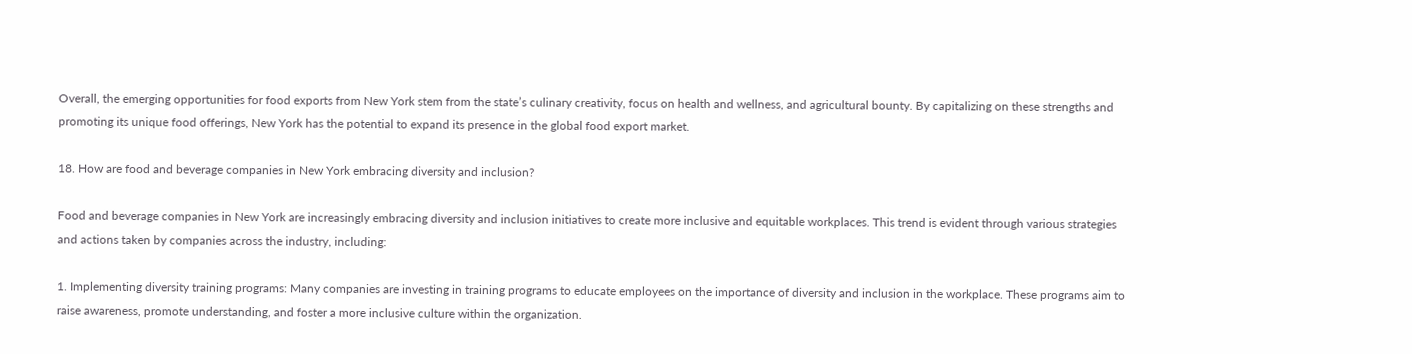Overall, the emerging opportunities for food exports from New York stem from the state’s culinary creativity, focus on health and wellness, and agricultural bounty. By capitalizing on these strengths and promoting its unique food offerings, New York has the potential to expand its presence in the global food export market.

18. How are food and beverage companies in New York embracing diversity and inclusion?

Food and beverage companies in New York are increasingly embracing diversity and inclusion initiatives to create more inclusive and equitable workplaces. This trend is evident through various strategies and actions taken by companies across the industry, including:

1. Implementing diversity training programs: Many companies are investing in training programs to educate employees on the importance of diversity and inclusion in the workplace. These programs aim to raise awareness, promote understanding, and foster a more inclusive culture within the organization.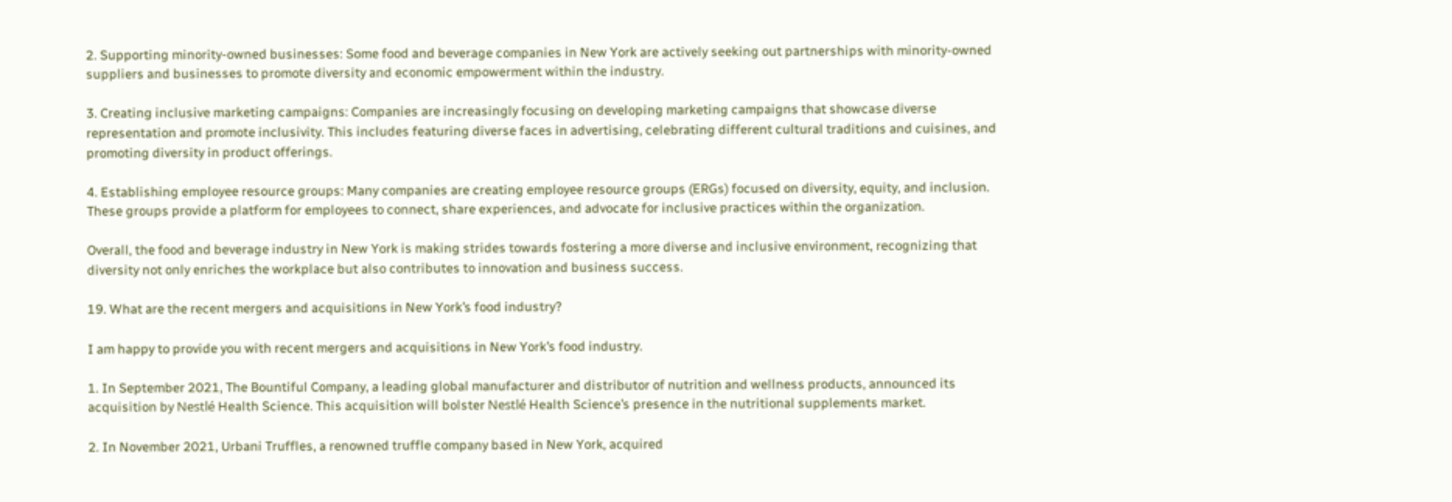2. Supporting minority-owned businesses: Some food and beverage companies in New York are actively seeking out partnerships with minority-owned suppliers and businesses to promote diversity and economic empowerment within the industry.

3. Creating inclusive marketing campaigns: Companies are increasingly focusing on developing marketing campaigns that showcase diverse representation and promote inclusivity. This includes featuring diverse faces in advertising, celebrating different cultural traditions and cuisines, and promoting diversity in product offerings.

4. Establishing employee resource groups: Many companies are creating employee resource groups (ERGs) focused on diversity, equity, and inclusion. These groups provide a platform for employees to connect, share experiences, and advocate for inclusive practices within the organization.

Overall, the food and beverage industry in New York is making strides towards fostering a more diverse and inclusive environment, recognizing that diversity not only enriches the workplace but also contributes to innovation and business success.

19. What are the recent mergers and acquisitions in New York’s food industry?

I am happy to provide you with recent mergers and acquisitions in New York’s food industry.

1. In September 2021, The Bountiful Company, a leading global manufacturer and distributor of nutrition and wellness products, announced its acquisition by Nestlé Health Science. This acquisition will bolster Nestlé Health Science’s presence in the nutritional supplements market.

2. In November 2021, Urbani Truffles, a renowned truffle company based in New York, acquired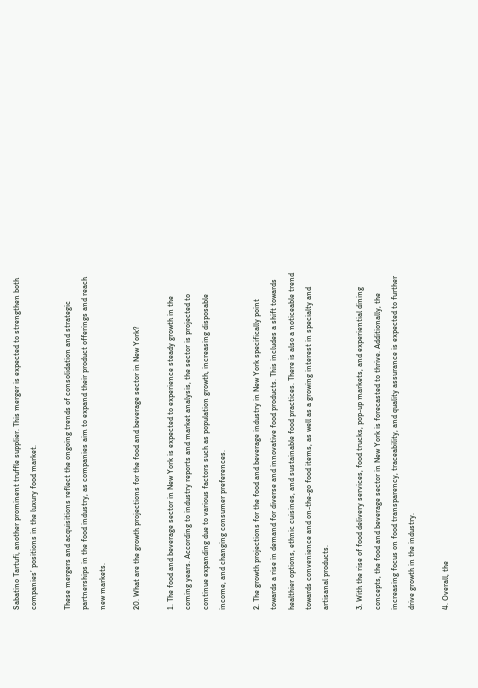Sabatino Tartufi, another prominent truffle supplier. This merger is expected to strengthen both companies’ positions in the luxury food market.

These mergers and acquisitions reflect the ongoing trends of consolidation and strategic partnerships in the food industry, as companies aim to expand their product offerings and reach new markets.

20. What are the growth projections for the food and beverage sector in New York?

1. The food and beverage sector in New York is expected to experience steady growth in the coming years. According to industry reports and market analysis, the sector is projected to continue expanding due to various factors such as population growth, increasing disposable income, and changing consumer preferences.

2. The growth projections for the food and beverage industry in New York specifically point towards a rise in demand for diverse and innovative food products. This includes a shift towards healthier options, ethnic cuisines, and sustainable food practices. There is also a noticeable trend towards convenience and on-the-go food items, as well as a growing interest in specialty and artisanal products.

3. With the rise of food delivery services, food trucks, pop-up markets, and experiential dining concepts, the food and beverage sector in New York is forecasted to thrive. Additionally, the increasing focus on food transparency, traceability, and quality assurance is expected to further drive growth in the industry.

4. Overall, the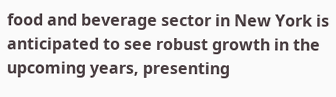food and beverage sector in New York is anticipated to see robust growth in the upcoming years, presenting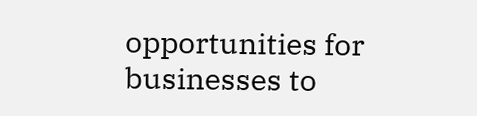opportunities for businesses to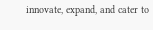innovate, expand, and cater to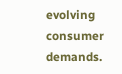evolving consumer demands.